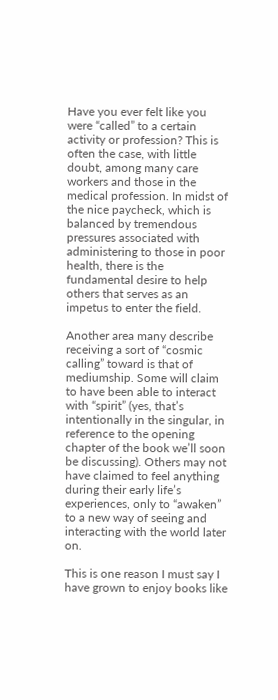Have you ever felt like you were “called” to a certain activity or profession? This is often the case, with little doubt, among many care workers and those in the medical profession. In midst of the nice paycheck, which is balanced by tremendous pressures associated with administering to those in poor health, there is the fundamental desire to help others that serves as an impetus to enter the field.

Another area many describe receiving a sort of “cosmic calling” toward is that of mediumship. Some will claim to have been able to interact with “spirit” (yes, that’s intentionally in the singular, in reference to the opening chapter of the book we’ll soon be discussing). Others may not have claimed to feel anything during their early life’s experiences, only to “awaken” to a new way of seeing and interacting with the world later on.

This is one reason I must say I have grown to enjoy books like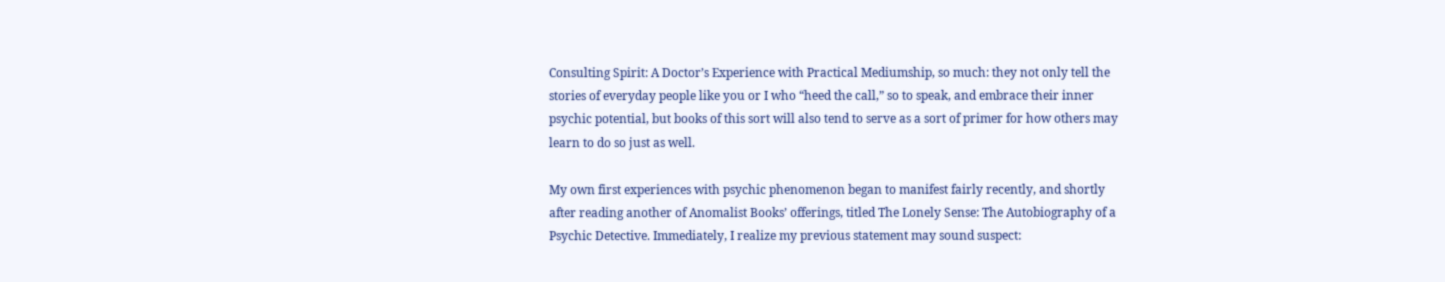Consulting Spirit: A Doctor’s Experience with Practical Mediumship, so much: they not only tell the stories of everyday people like you or I who “heed the call,” so to speak, and embrace their inner psychic potential, but books of this sort will also tend to serve as a sort of primer for how others may learn to do so just as well.

My own first experiences with psychic phenomenon began to manifest fairly recently, and shortly after reading another of Anomalist Books’ offerings, titled The Lonely Sense: The Autobiography of a Psychic Detective. Immediately, I realize my previous statement may sound suspect: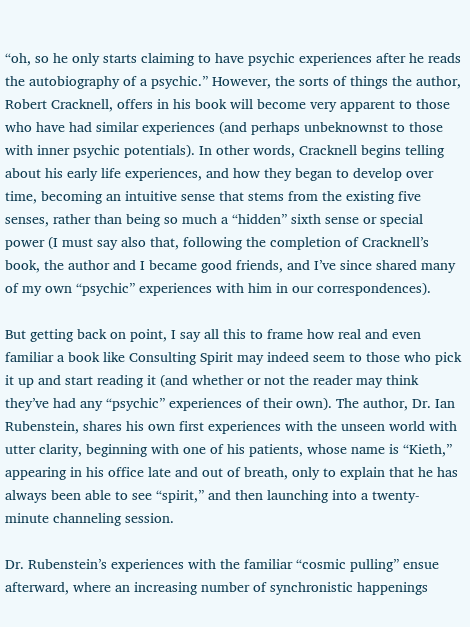“oh, so he only starts claiming to have psychic experiences after he reads the autobiography of a psychic.” However, the sorts of things the author, Robert Cracknell, offers in his book will become very apparent to those who have had similar experiences (and perhaps unbeknownst to those with inner psychic potentials). In other words, Cracknell begins telling about his early life experiences, and how they began to develop over time, becoming an intuitive sense that stems from the existing five senses, rather than being so much a “hidden” sixth sense or special power (I must say also that, following the completion of Cracknell’s book, the author and I became good friends, and I’ve since shared many of my own “psychic” experiences with him in our correspondences).

But getting back on point, I say all this to frame how real and even familiar a book like Consulting Spirit may indeed seem to those who pick it up and start reading it (and whether or not the reader may think they’ve had any “psychic” experiences of their own). The author, Dr. Ian Rubenstein, shares his own first experiences with the unseen world with utter clarity, beginning with one of his patients, whose name is “Kieth,” appearing in his office late and out of breath, only to explain that he has always been able to see “spirit,” and then launching into a twenty-minute channeling session.

Dr. Rubenstein’s experiences with the familiar “cosmic pulling” ensue afterward, where an increasing number of synchronistic happenings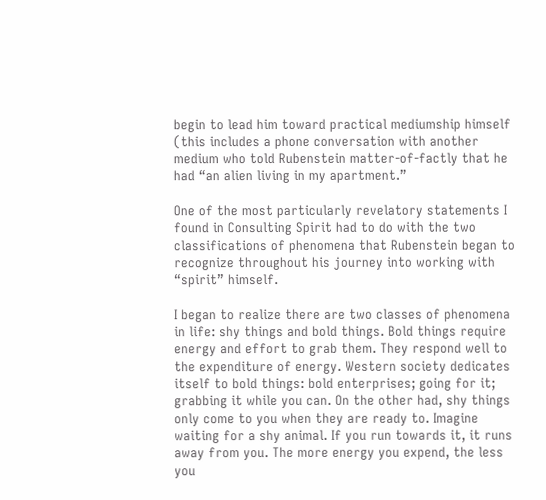begin to lead him toward practical mediumship himself (this includes a phone conversation with another medium who told Rubenstein matter-of-factly that he had “an alien living in my apartment.”

One of the most particularly revelatory statements I found in Consulting Spirit had to do with the two classifications of phenomena that Rubenstein began to recognize throughout his journey into working with “spirit” himself.

I began to realize there are two classes of phenomena in life: shy things and bold things. Bold things require energy and effort to grab them. They respond well to the expenditure of energy. Western society dedicates itself to bold things: bold enterprises; going for it; grabbing it while you can. On the other had, shy things only come to you when they are ready to. Imagine waiting for a shy animal. If you run towards it, it runs away from you. The more energy you expend, the less you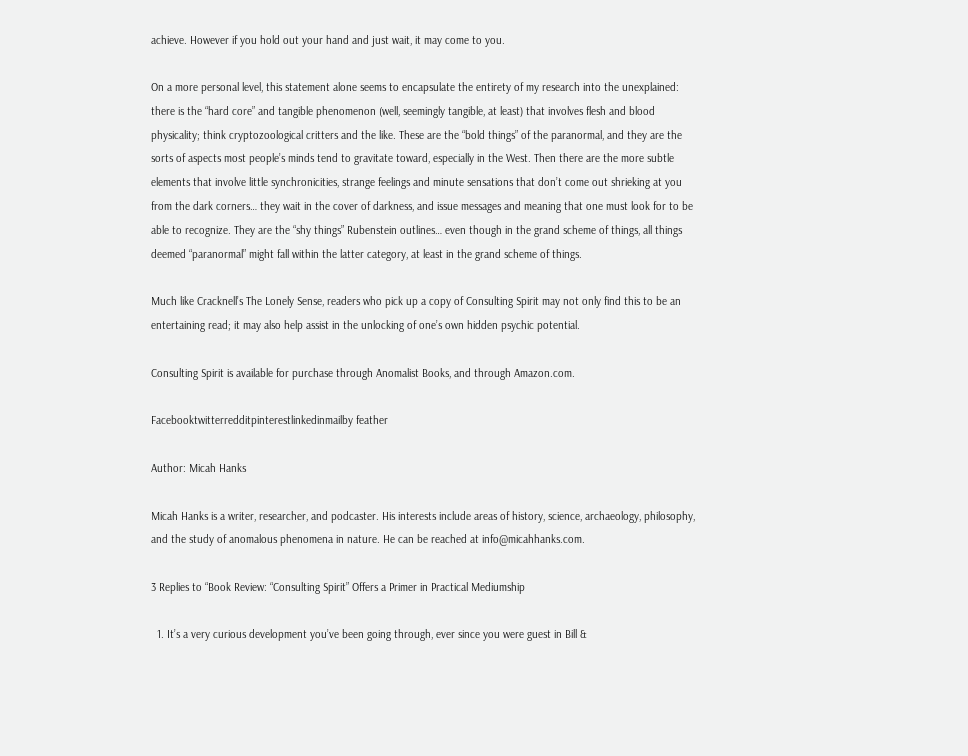achieve. However if you hold out your hand and just wait, it may come to you.

On a more personal level, this statement alone seems to encapsulate the entirety of my research into the unexplained: there is the “hard core” and tangible phenomenon (well, seemingly tangible, at least) that involves flesh and blood physicality; think cryptozoological critters and the like. These are the “bold things” of the paranormal, and they are the sorts of aspects most people’s minds tend to gravitate toward, especially in the West. Then there are the more subtle elements that involve little synchronicities, strange feelings and minute sensations that don’t come out shrieking at you from the dark corners… they wait in the cover of darkness, and issue messages and meaning that one must look for to be able to recognize. They are the “shy things” Rubenstein outlines… even though in the grand scheme of things, all things deemed “paranormal” might fall within the latter category, at least in the grand scheme of things.

Much like Cracknell’s The Lonely Sense, readers who pick up a copy of Consulting Spirit may not only find this to be an entertaining read; it may also help assist in the unlocking of one’s own hidden psychic potential.

Consulting Spirit is available for purchase through Anomalist Books, and through Amazon.com.

Facebooktwitterredditpinterestlinkedinmailby feather

Author: Micah Hanks

Micah Hanks is a writer, researcher, and podcaster. His interests include areas of history, science, archaeology, philosophy, and the study of anomalous phenomena in nature. He can be reached at info@micahhanks.com.

3 Replies to “Book Review: “Consulting Spirit” Offers a Primer in Practical Mediumship

  1. It’s a very curious development you’ve been going through, ever since you were guest in Bill &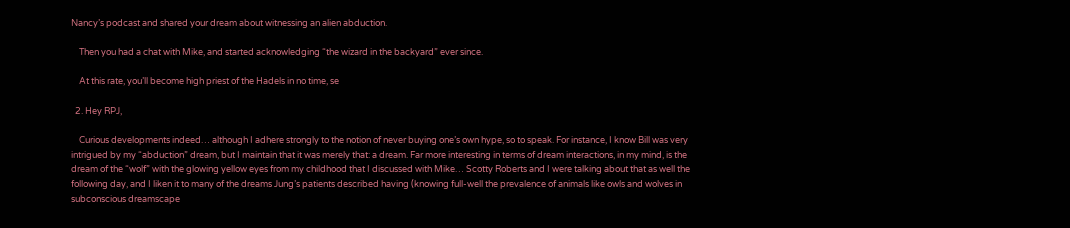Nancy’s podcast and shared your dream about witnessing an alien abduction.

    Then you had a chat with Mike, and started acknowledging “the wizard in the backyard” ever since.

    At this rate, you’ll become high priest of the Hadels in no time, se

  2. Hey RPJ,

    Curious developments indeed… although I adhere strongly to the notion of never buying one’s own hype, so to speak. For instance, I know Bill was very intrigued by my “abduction” dream, but I maintain that it was merely that: a dream. Far more interesting in terms of dream interactions, in my mind, is the dream of the “wolf” with the glowing yellow eyes from my childhood that I discussed with Mike… Scotty Roberts and I were talking about that as well the following day, and I liken it to many of the dreams Jung’s patients described having (knowing full-well the prevalence of animals like owls and wolves in subconscious dreamscape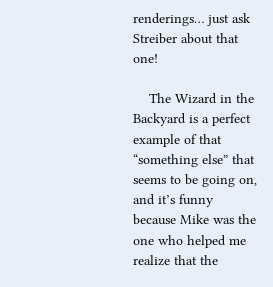renderings… just ask Streiber about that one!

    The Wizard in the Backyard is a perfect example of that “something else” that seems to be going on, and it’s funny because Mike was the one who helped me realize that the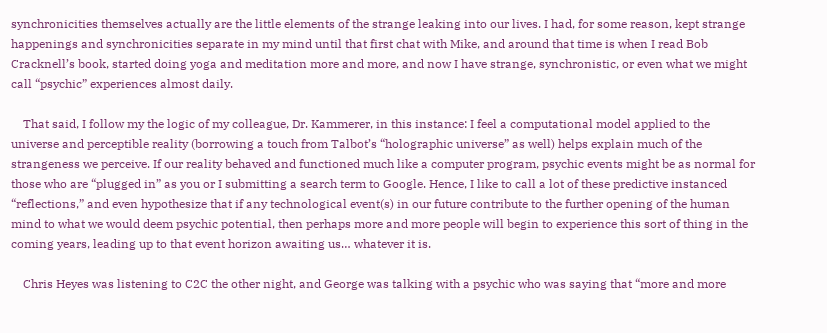synchronicities themselves actually are the little elements of the strange leaking into our lives. I had, for some reason, kept strange happenings and synchronicities separate in my mind until that first chat with Mike, and around that time is when I read Bob Cracknell’s book, started doing yoga and meditation more and more, and now I have strange, synchronistic, or even what we might call “psychic” experiences almost daily.

    That said, I follow my the logic of my colleague, Dr. Kammerer, in this instance: I feel a computational model applied to the universe and perceptible reality (borrowing a touch from Talbot’s “holographic universe” as well) helps explain much of the strangeness we perceive. If our reality behaved and functioned much like a computer program, psychic events might be as normal for those who are “plugged in” as you or I submitting a search term to Google. Hence, I like to call a lot of these predictive instanced “reflections,” and even hypothesize that if any technological event(s) in our future contribute to the further opening of the human mind to what we would deem psychic potential, then perhaps more and more people will begin to experience this sort of thing in the coming years, leading up to that event horizon awaiting us… whatever it is.

    Chris Heyes was listening to C2C the other night, and George was talking with a psychic who was saying that “more and more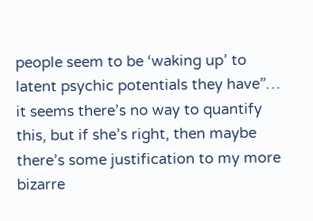people seem to be ‘waking up’ to latent psychic potentials they have”… it seems there’s no way to quantify this, but if she’s right, then maybe there’s some justification to my more bizarre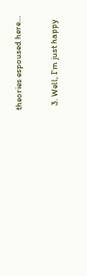theories espoused here…

  3. Well, I’m just happy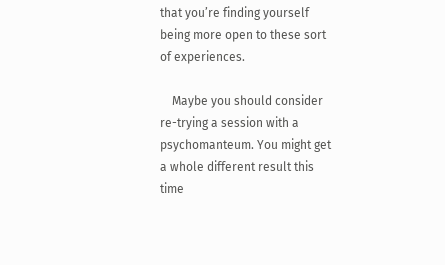that you’re finding yourself being more open to these sort of experiences.

    Maybe you should consider re-trying a session with a psychomanteum. You might get a whole different result this time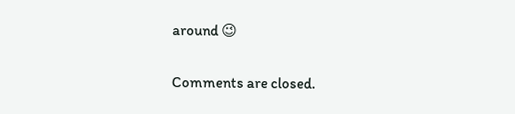around 😉

Comments are closed.